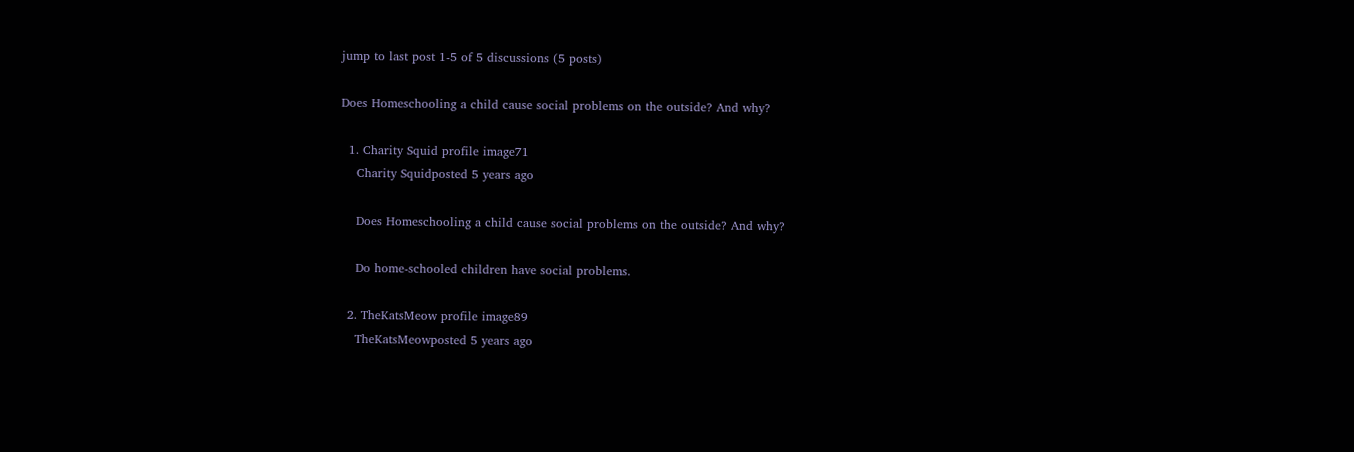jump to last post 1-5 of 5 discussions (5 posts)

Does Homeschooling a child cause social problems on the outside? And why?

  1. Charity Squid profile image71
    Charity Squidposted 5 years ago

    Does Homeschooling a child cause social problems on the outside? And why?

    Do home-schooled children have social problems.

  2. TheKatsMeow profile image89
    TheKatsMeowposted 5 years ago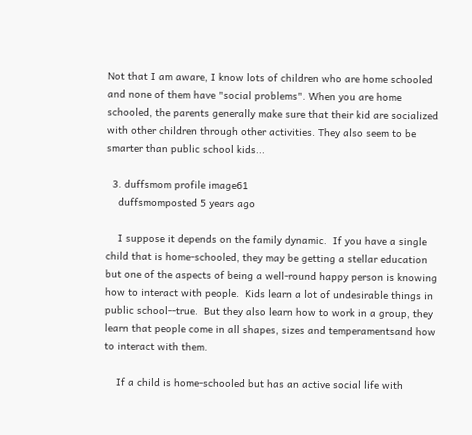Not that I am aware, I know lots of children who are home schooled and none of them have "social problems". When you are home schooled, the parents generally make sure that their kid are socialized with other children through other activities. They also seem to be smarter than public school kids...

  3. duffsmom profile image61
    duffsmomposted 5 years ago

    I suppose it depends on the family dynamic.  If you have a single child that is home-schooled, they may be getting a stellar education but one of the aspects of being a well-round happy person is knowing how to interact with people.  Kids learn a lot of undesirable things in public school--true.  But they also learn how to work in a group, they learn that people come in all shapes, sizes and temperamentsand how to interact with them.

    If a child is home-schooled but has an active social life with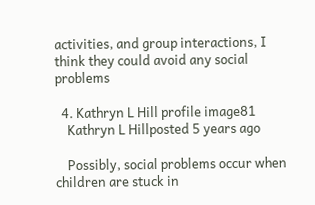activities, and group interactions, I think they could avoid any social problems

  4. Kathryn L Hill profile image81
    Kathryn L Hillposted 5 years ago

    Possibly, social problems occur when children are stuck in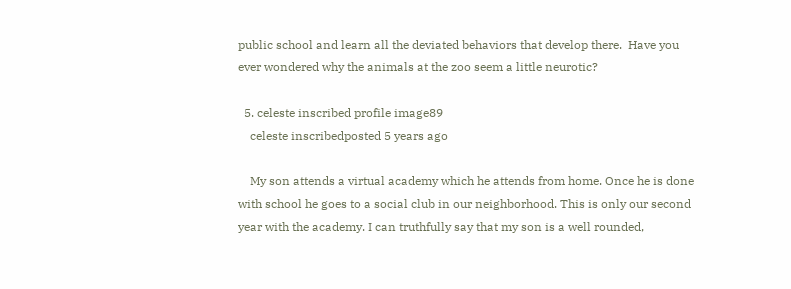public school and learn all the deviated behaviors that develop there.  Have you ever wondered why the animals at the zoo seem a little neurotic?

  5. celeste inscribed profile image89
    celeste inscribedposted 5 years ago

    My son attends a virtual academy which he attends from home. Once he is done with school he goes to a social club in our neighborhood. This is only our second year with the academy. I can truthfully say that my son is a well rounded,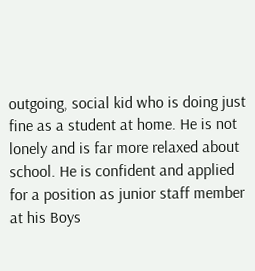outgoing, social kid who is doing just fine as a student at home. He is not lonely and is far more relaxed about school. He is confident and applied for a position as junior staff member at his Boys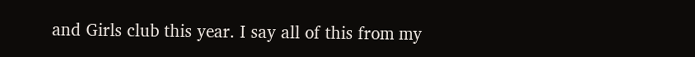and Girls club this year. I say all of this from my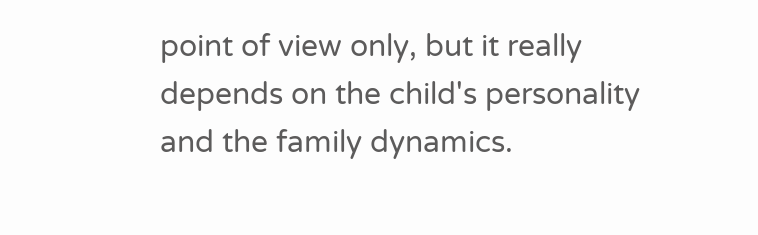point of view only, but it really depends on the child's personality and the family dynamics.